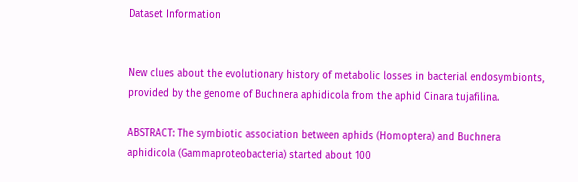Dataset Information


New clues about the evolutionary history of metabolic losses in bacterial endosymbionts, provided by the genome of Buchnera aphidicola from the aphid Cinara tujafilina.

ABSTRACT: The symbiotic association between aphids (Homoptera) and Buchnera aphidicola (Gammaproteobacteria) started about 100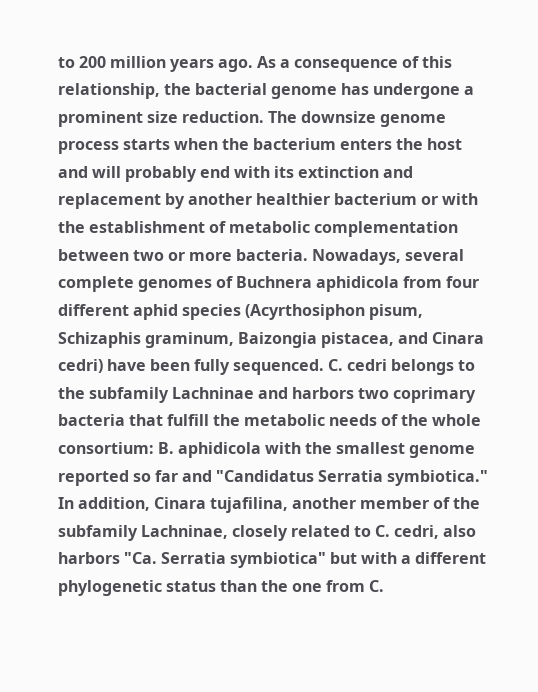to 200 million years ago. As a consequence of this relationship, the bacterial genome has undergone a prominent size reduction. The downsize genome process starts when the bacterium enters the host and will probably end with its extinction and replacement by another healthier bacterium or with the establishment of metabolic complementation between two or more bacteria. Nowadays, several complete genomes of Buchnera aphidicola from four different aphid species (Acyrthosiphon pisum, Schizaphis graminum, Baizongia pistacea, and Cinara cedri) have been fully sequenced. C. cedri belongs to the subfamily Lachninae and harbors two coprimary bacteria that fulfill the metabolic needs of the whole consortium: B. aphidicola with the smallest genome reported so far and "Candidatus Serratia symbiotica." In addition, Cinara tujafilina, another member of the subfamily Lachninae, closely related to C. cedri, also harbors "Ca. Serratia symbiotica" but with a different phylogenetic status than the one from C.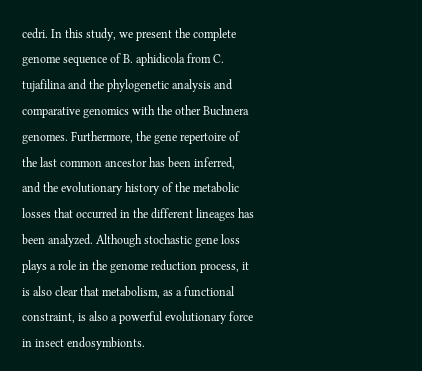cedri. In this study, we present the complete genome sequence of B. aphidicola from C. tujafilina and the phylogenetic analysis and comparative genomics with the other Buchnera genomes. Furthermore, the gene repertoire of the last common ancestor has been inferred, and the evolutionary history of the metabolic losses that occurred in the different lineages has been analyzed. Although stochastic gene loss plays a role in the genome reduction process, it is also clear that metabolism, as a functional constraint, is also a powerful evolutionary force in insect endosymbionts.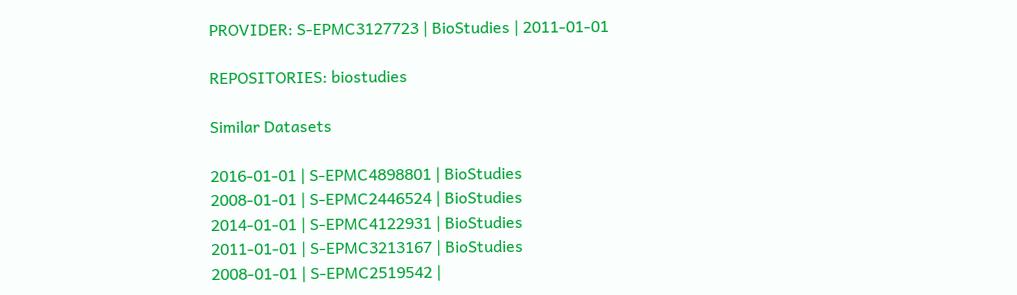PROVIDER: S-EPMC3127723 | BioStudies | 2011-01-01

REPOSITORIES: biostudies

Similar Datasets

2016-01-01 | S-EPMC4898801 | BioStudies
2008-01-01 | S-EPMC2446524 | BioStudies
2014-01-01 | S-EPMC4122931 | BioStudies
2011-01-01 | S-EPMC3213167 | BioStudies
2008-01-01 | S-EPMC2519542 |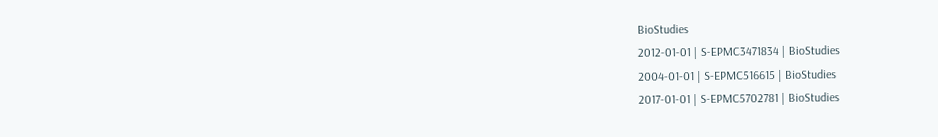BioStudies
2012-01-01 | S-EPMC3471834 | BioStudies
2004-01-01 | S-EPMC516615 | BioStudies
2017-01-01 | S-EPMC5702781 | BioStudies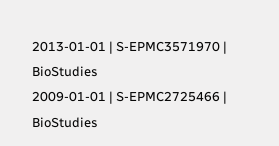2013-01-01 | S-EPMC3571970 | BioStudies
2009-01-01 | S-EPMC2725466 | BioStudies